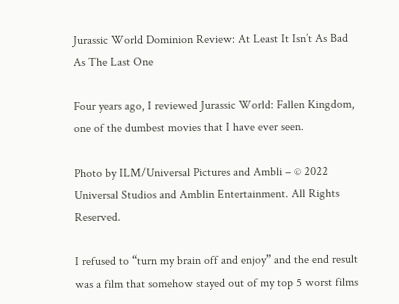Jurassic World Dominion Review: At Least It Isn’t As Bad As The Last One

Four years ago, I reviewed Jurassic World: Fallen Kingdom, one of the dumbest movies that I have ever seen.

Photo by ILM/Universal Pictures and Ambli – © 2022 Universal Studios and Amblin Entertainment. All Rights Reserved.

I refused to “turn my brain off and enjoy” and the end result was a film that somehow stayed out of my top 5 worst films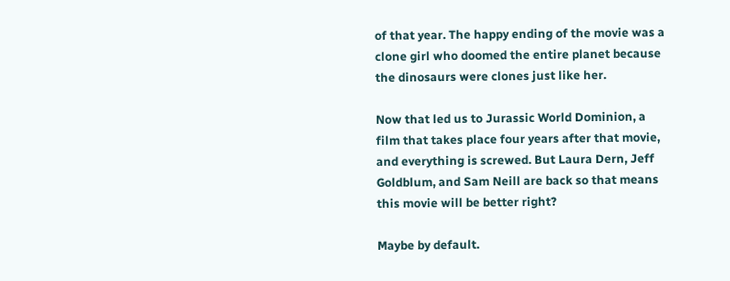of that year. The happy ending of the movie was a clone girl who doomed the entire planet because the dinosaurs were clones just like her.

Now that led us to Jurassic World Dominion, a film that takes place four years after that movie, and everything is screwed. But Laura Dern, Jeff Goldblum, and Sam Neill are back so that means this movie will be better right?

Maybe by default.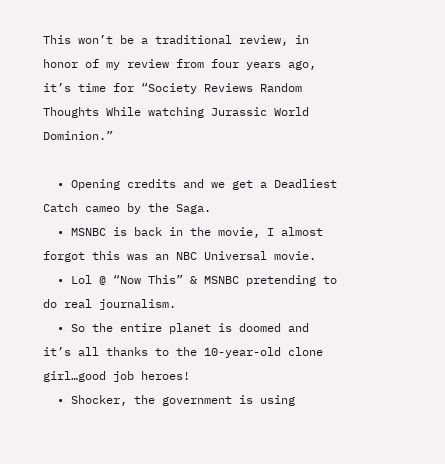This won’t be a traditional review, in honor of my review from four years ago, it’s time for “Society Reviews Random Thoughts While watching Jurassic World Dominion.”

  • Opening credits and we get a Deadliest Catch cameo by the Saga.
  • MSNBC is back in the movie, I almost forgot this was an NBC Universal movie.
  • Lol @ “Now This” & MSNBC pretending to do real journalism.
  • So the entire planet is doomed and it’s all thanks to the 10-year-old clone girl…good job heroes!
  • Shocker, the government is using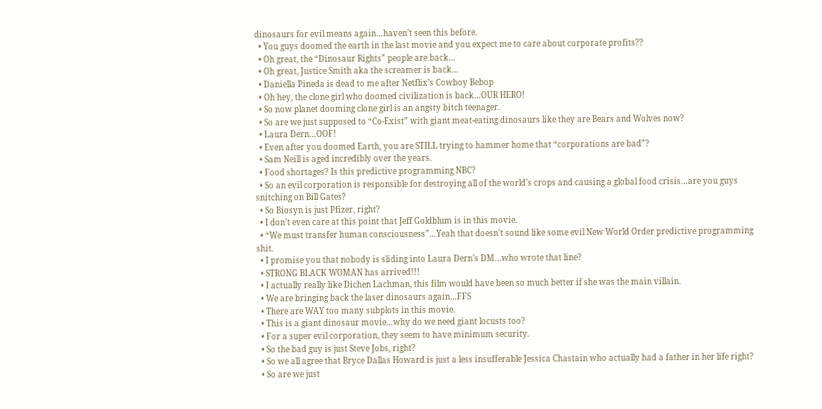dinosaurs for evil means again…haven’t seen this before.
  • You guys doomed the earth in the last movie and you expect me to care about corporate profits??
  • Oh great, the “Dinosaur Rights” people are back…
  • Oh great, Justice Smith aka the screamer is back…
  • Daniella Pineda is dead to me after Netflix’s Cowboy Bebop
  • Oh hey, the clone girl who doomed civilization is back…OUR HERO!
  • So now planet dooming clone girl is an angsty bitch teenager.
  • So are we just supposed to “Co-Exist” with giant meat-eating dinosaurs like they are Bears and Wolves now?
  • Laura Dern…OOF!
  • Even after you doomed Earth, you are STILL trying to hammer home that “corporations are bad”?
  • Sam Neill is aged incredibly over the years.
  • Food shortages? Is this predictive programming NBC?
  • So an evil corporation is responsible for destroying all of the world’s crops and causing a global food crisis…are you guys snitching on Bill Gates?
  • So Biosyn is just Pfizer, right?
  • I don’t even care at this point that Jeff Goldblum is in this movie.
  • “We must transfer human consciousness”…Yeah that doesn’t sound like some evil New World Order predictive programming shit.
  • I promise you that nobody is sliding into Laura Dern’s DM…who wrote that line?
  • STRONG BLACK WOMAN has arrived!!!
  • I actually really like Dichen Lachman, this film would have been so much better if she was the main villain.
  • We are bringing back the laser dinosaurs again…FFS
  • There are WAY too many subplots in this movie.
  • This is a giant dinosaur movie…why do we need giant locusts too?
  • For a super evil corporation, they seem to have minimum security.
  • So the bad guy is just Steve Jobs, right?
  • So we all agree that Bryce Dallas Howard is just a less insufferable Jessica Chastain who actually had a father in her life right?
  • So are we just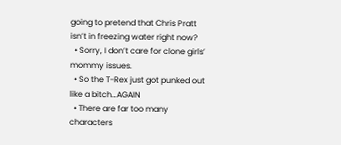going to pretend that Chris Pratt isn’t in freezing water right now?
  • Sorry, I don’t care for clone girls’ mommy issues.
  • So the T-Rex just got punked out like a bitch…AGAIN
  • There are far too many characters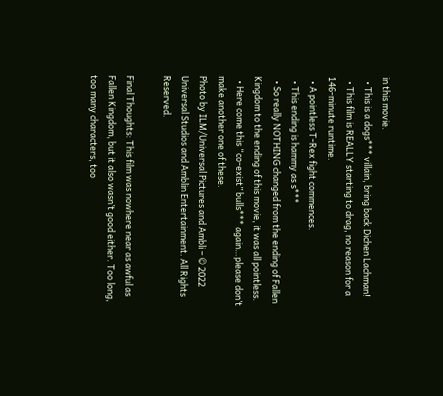in this movie.
  • This is a dogs*** villain, bring back Dichen Lachman!
  • This film is REALLY starting to drag, no reason for a 146-minute runtime.
  • A pointless T-Rex fight commences.
  • This ending is hammy as s***
  • So really NOTHING changed from the ending of Fallen Kingdom to the ending of this movie, it was all pointless.
  • Here come this “co-exist” bulls*** again…please don’t make another one of these.
Photo by ILM/Universal Pictures and Ambli – © 2022 Universal Studios and Amblin Entertainment. All Rights Reserved.

Final Thoughts: This film was nowhere near as awful as Fallen Kingdom, but it also wasn’t good either. Too long, too many characters, too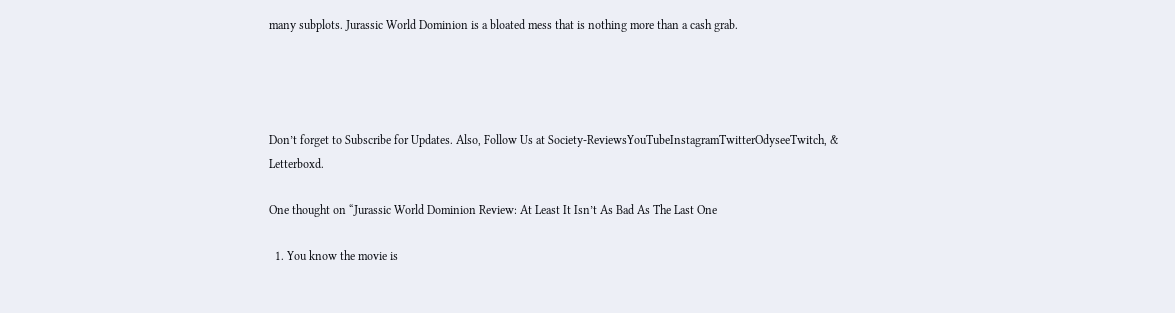many subplots. Jurassic World Dominion is a bloated mess that is nothing more than a cash grab.




Don’t forget to Subscribe for Updates. Also, Follow Us at Society-ReviewsYouTubeInstagramTwitterOdyseeTwitch, & Letterboxd.

One thought on “Jurassic World Dominion Review: At Least It Isn’t As Bad As The Last One

  1. You know the movie is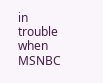in trouble when MSNBC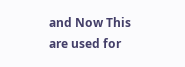and Now This are used for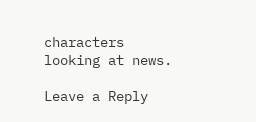characters looking at news.

Leave a Reply